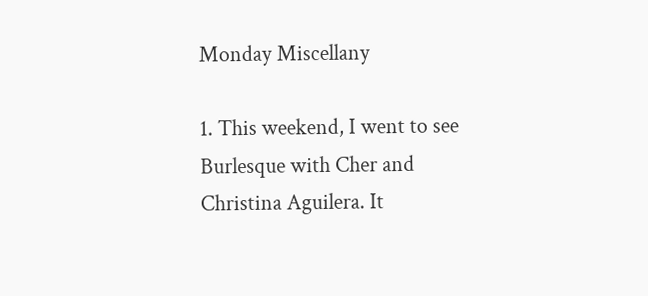Monday Miscellany

1. This weekend, I went to see Burlesque with Cher and Christina Aguilera. It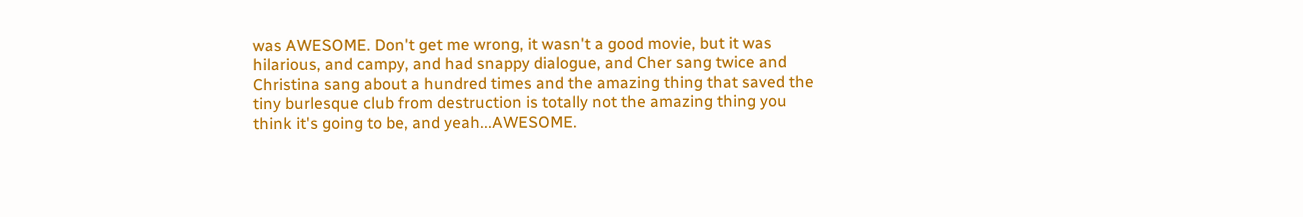was AWESOME. Don't get me wrong, it wasn't a good movie, but it was hilarious, and campy, and had snappy dialogue, and Cher sang twice and Christina sang about a hundred times and the amazing thing that saved the tiny burlesque club from destruction is totally not the amazing thing you think it's going to be, and yeah...AWESOME.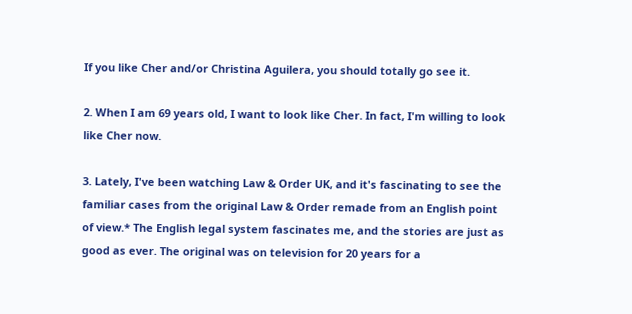If you like Cher and/or Christina Aguilera, you should totally go see it.

2. When I am 69 years old, I want to look like Cher. In fact, I'm willing to look like Cher now.

3. Lately, I've been watching Law & Order UK, and it's fascinating to see the familiar cases from the original Law & Order remade from an English point of view.* The English legal system fascinates me, and the stories are just as good as ever. The original was on television for 20 years for a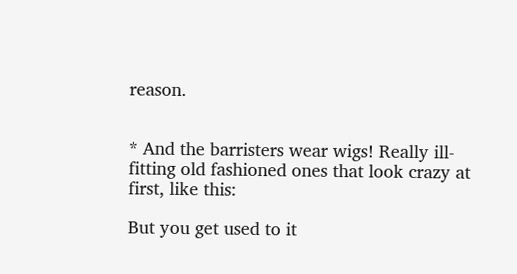reason.


* And the barristers wear wigs! Really ill-fitting old fashioned ones that look crazy at first, like this:

But you get used to it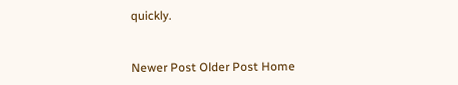quickly.


Newer Post Older Post Home